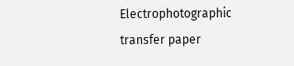Electrophotographic transfer paper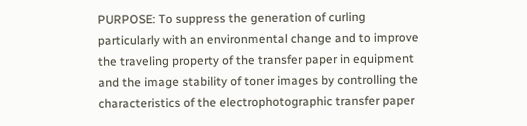PURPOSE: To suppress the generation of curling particularly with an environmental change and to improve the traveling property of the transfer paper in equipment and the image stability of toner images by controlling the characteristics of the electrophotographic transfer paper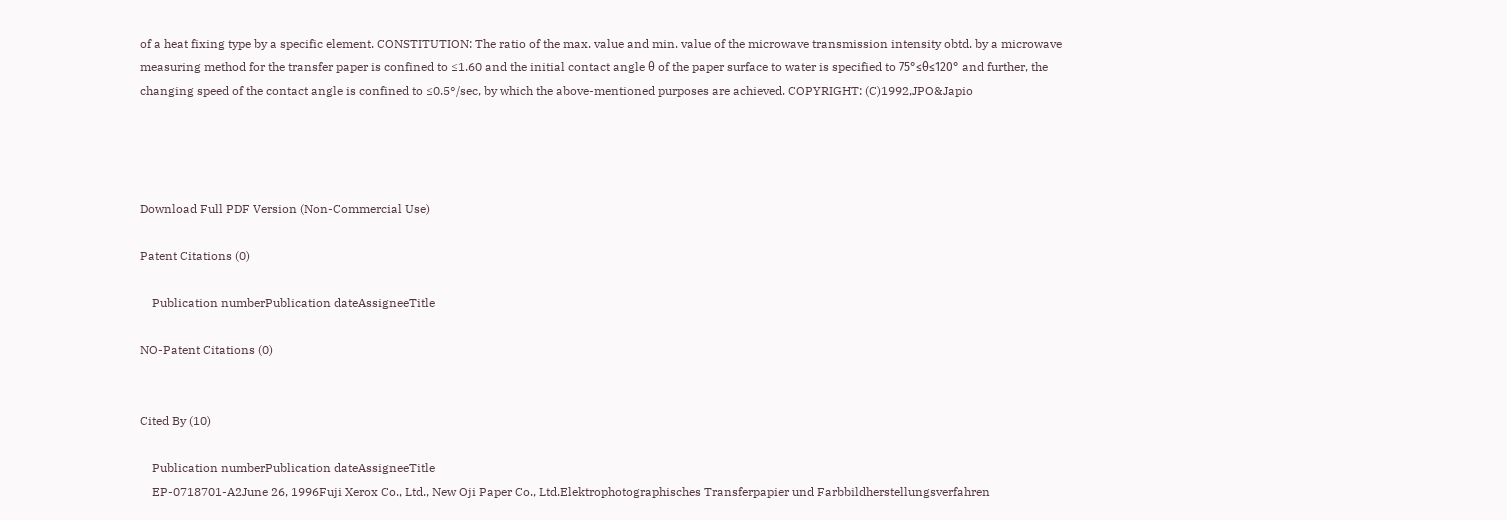of a heat fixing type by a specific element. CONSTITUTION: The ratio of the max. value and min. value of the microwave transmission intensity obtd. by a microwave measuring method for the transfer paper is confined to ≤1.60 and the initial contact angle θ of the paper surface to water is specified to 75°≤θ≤120° and further, the changing speed of the contact angle is confined to ≤0.5°/sec, by which the above-mentioned purposes are achieved. COPYRIGHT: (C)1992,JPO&Japio




Download Full PDF Version (Non-Commercial Use)

Patent Citations (0)

    Publication numberPublication dateAssigneeTitle

NO-Patent Citations (0)


Cited By (10)

    Publication numberPublication dateAssigneeTitle
    EP-0718701-A2June 26, 1996Fuji Xerox Co., Ltd., New Oji Paper Co., Ltd.Elektrophotographisches Transferpapier und Farbbildherstellungsverfahren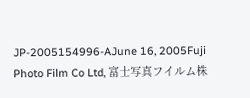JP-2005154996-AJune 16, 2005Fuji Photo Film Co Ltd, 富士写真フイルム株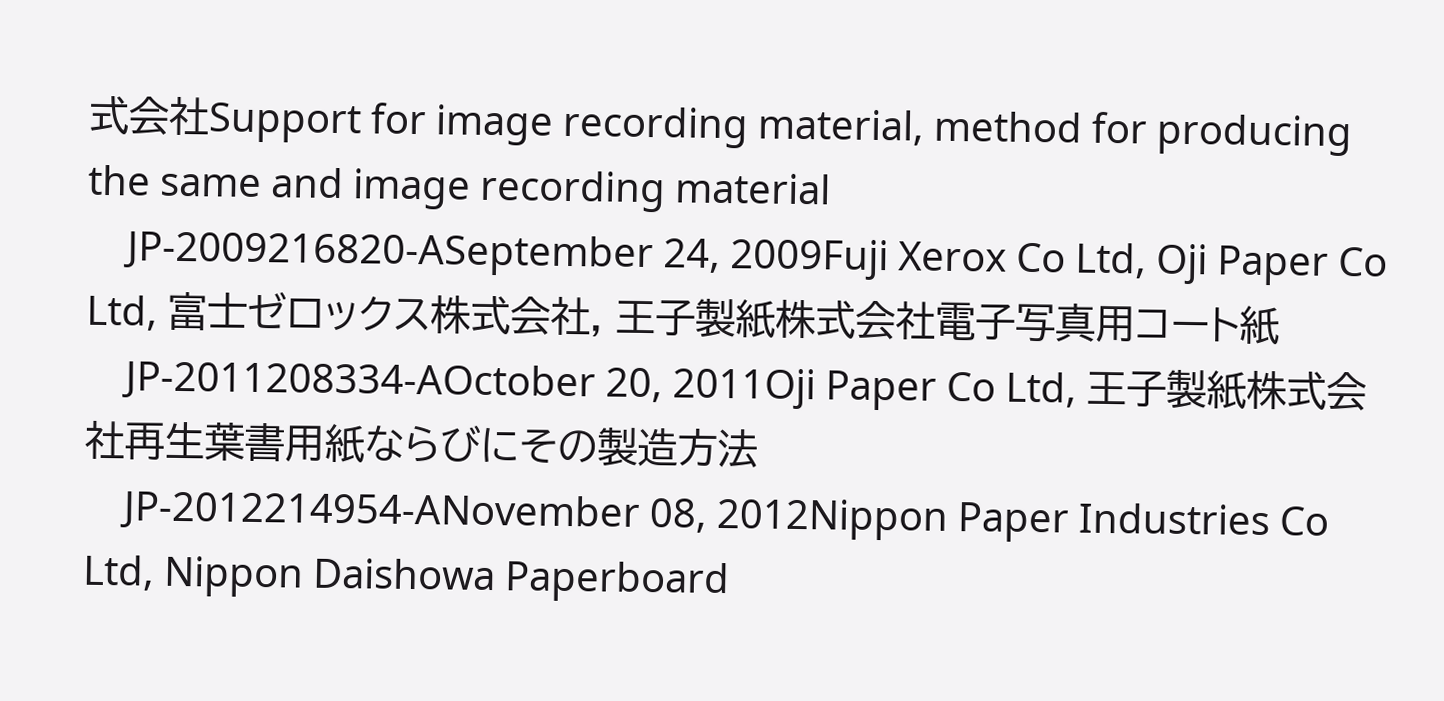式会社Support for image recording material, method for producing the same and image recording material
    JP-2009216820-ASeptember 24, 2009Fuji Xerox Co Ltd, Oji Paper Co Ltd, 富士ゼロックス株式会社, 王子製紙株式会社電子写真用コート紙
    JP-2011208334-AOctober 20, 2011Oji Paper Co Ltd, 王子製紙株式会社再生葉書用紙ならびにその製造方法
    JP-2012214954-ANovember 08, 2012Nippon Paper Industries Co Ltd, Nippon Daishowa Paperboard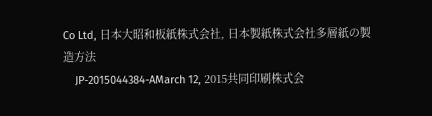Co Ltd, 日本大昭和板紙株式会社, 日本製紙株式会社多層紙の製造方法
    JP-2015044384-AMarch 12, 2015共同印刷株式会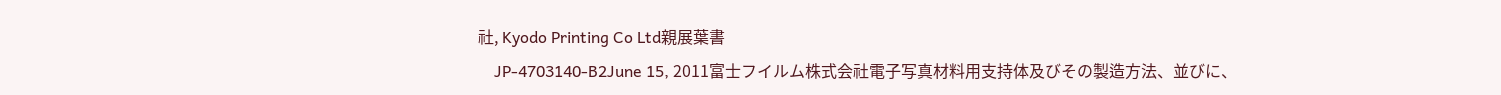社, Kyodo Printing Co Ltd親展葉書
    JP-4703140-B2June 15, 2011富士フイルム株式会社電子写真材料用支持体及びその製造方法、並びに、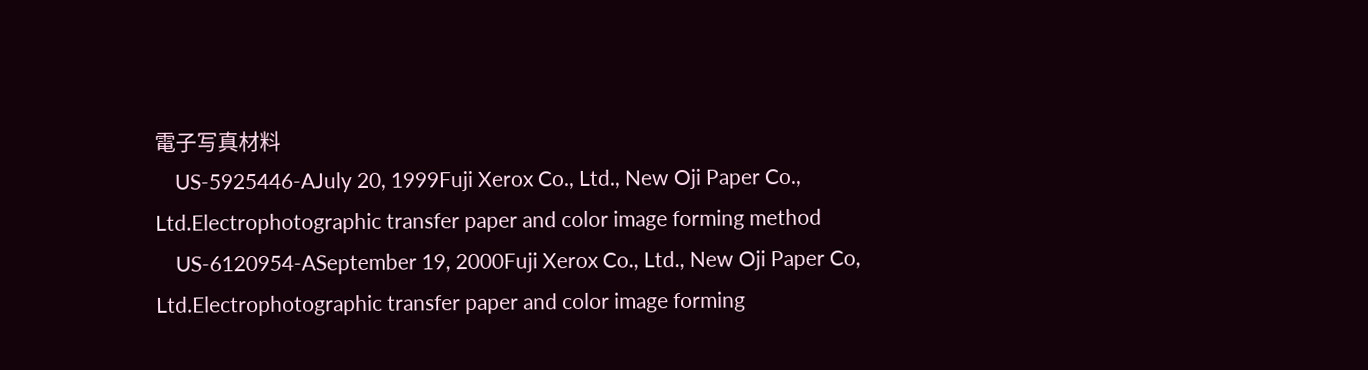電子写真材料
    US-5925446-AJuly 20, 1999Fuji Xerox Co., Ltd., New Oji Paper Co., Ltd.Electrophotographic transfer paper and color image forming method
    US-6120954-ASeptember 19, 2000Fuji Xerox Co., Ltd., New Oji Paper Co, Ltd.Electrophotographic transfer paper and color image forming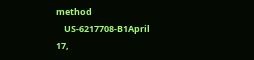method
    US-6217708-B1April 17,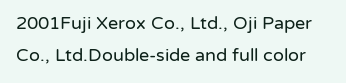2001Fuji Xerox Co., Ltd., Oji Paper Co., Ltd.Double-side and full color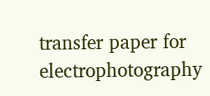transfer paper for electrophotography